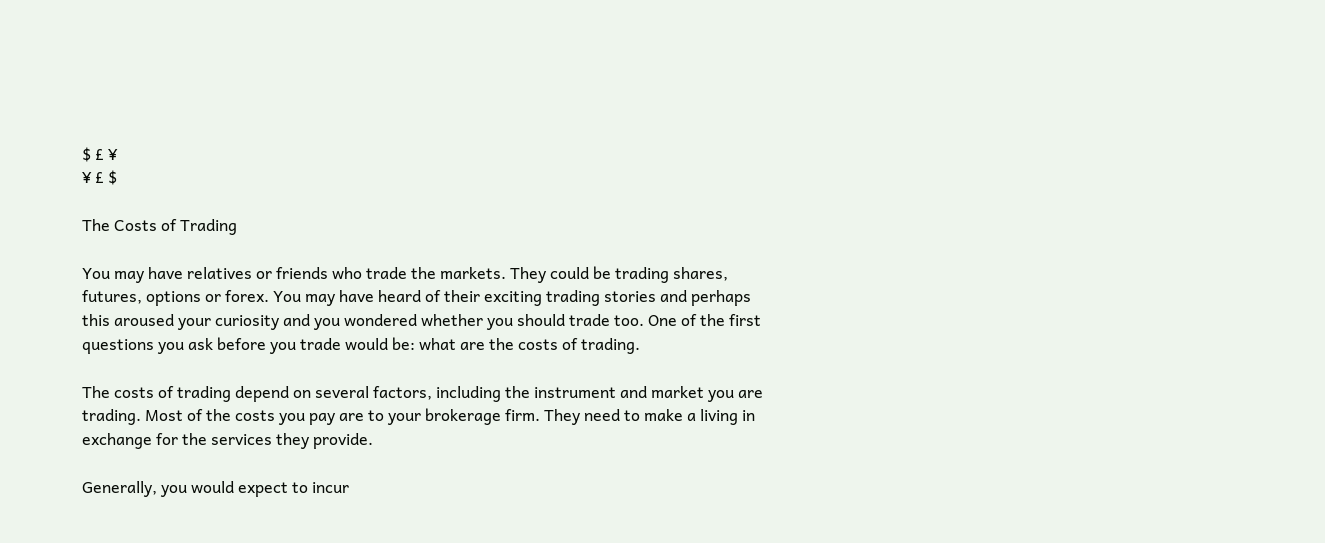$ £ ¥
¥ £ $

The Costs of Trading

You may have relatives or friends who trade the markets. They could be trading shares, futures, options or forex. You may have heard of their exciting trading stories and perhaps this aroused your curiosity and you wondered whether you should trade too. One of the first questions you ask before you trade would be: what are the costs of trading.

The costs of trading depend on several factors, including the instrument and market you are trading. Most of the costs you pay are to your brokerage firm. They need to make a living in exchange for the services they provide.

Generally, you would expect to incur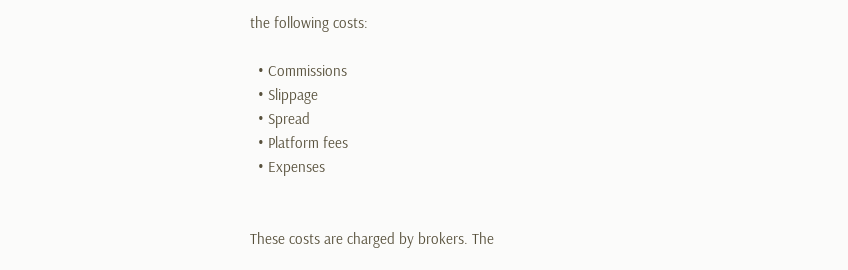the following costs:

  • Commissions
  • Slippage
  • Spread
  • Platform fees
  • Expenses


These costs are charged by brokers. The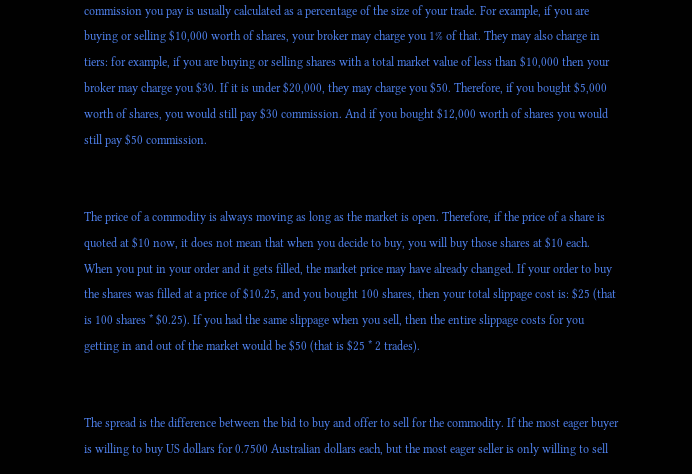commission you pay is usually calculated as a percentage of the size of your trade. For example, if you are buying or selling $10,000 worth of shares, your broker may charge you 1% of that. They may also charge in tiers: for example, if you are buying or selling shares with a total market value of less than $10,000 then your broker may charge you $30. If it is under $20,000, they may charge you $50. Therefore, if you bought $5,000 worth of shares, you would still pay $30 commission. And if you bought $12,000 worth of shares you would still pay $50 commission.


The price of a commodity is always moving as long as the market is open. Therefore, if the price of a share is quoted at $10 now, it does not mean that when you decide to buy, you will buy those shares at $10 each. When you put in your order and it gets filled, the market price may have already changed. If your order to buy the shares was filled at a price of $10.25, and you bought 100 shares, then your total slippage cost is: $25 (that is 100 shares * $0.25). If you had the same slippage when you sell, then the entire slippage costs for you getting in and out of the market would be $50 (that is $25 * 2 trades).


The spread is the difference between the bid to buy and offer to sell for the commodity. If the most eager buyer is willing to buy US dollars for 0.7500 Australian dollars each, but the most eager seller is only willing to sell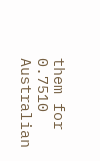them for 0.7510 Australian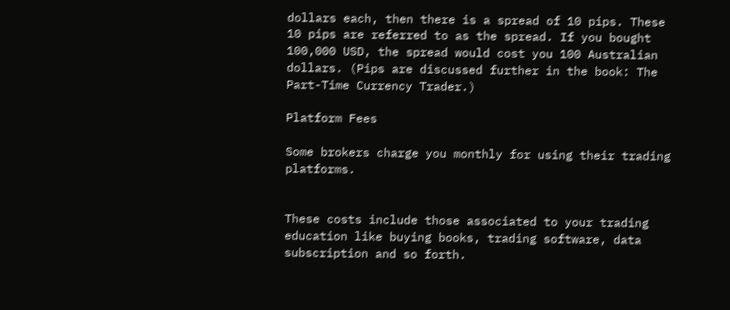dollars each, then there is a spread of 10 pips. These 10 pips are referred to as the spread. If you bought 100,000 USD, the spread would cost you 100 Australian dollars. (Pips are discussed further in the book: The Part-Time Currency Trader.)

Platform Fees

Some brokers charge you monthly for using their trading platforms.


These costs include those associated to your trading education like buying books, trading software, data subscription and so forth.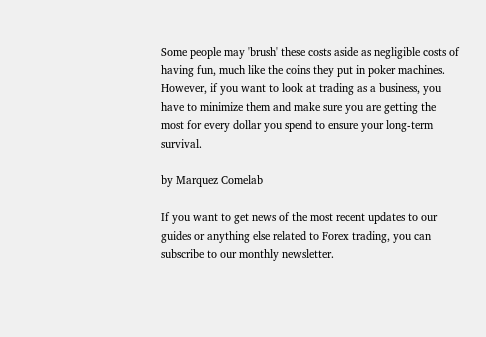Some people may 'brush' these costs aside as negligible costs of having fun, much like the coins they put in poker machines. However, if you want to look at trading as a business, you have to minimize them and make sure you are getting the most for every dollar you spend to ensure your long-term survival.

by Marquez Comelab

If you want to get news of the most recent updates to our guides or anything else related to Forex trading, you can subscribe to our monthly newsletter.